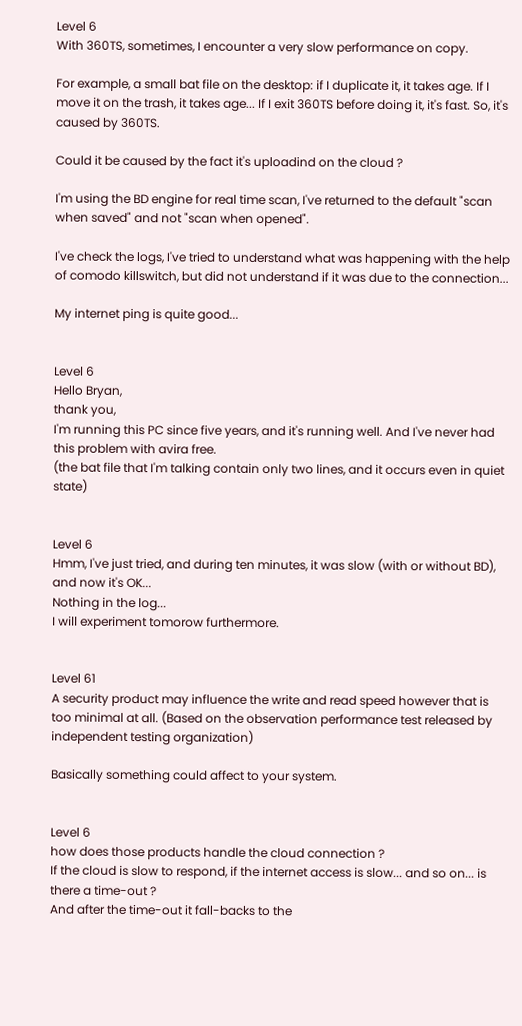Level 6
With 360TS, sometimes, I encounter a very slow performance on copy.

For example, a small bat file on the desktop: if I duplicate it, it takes age. If I move it on the trash, it takes age... If I exit 360TS before doing it, it's fast. So, it's caused by 360TS.

Could it be caused by the fact it's uploadind on the cloud ?

I'm using the BD engine for real time scan, I've returned to the default "scan when saved" and not "scan when opened".

I've check the logs, I've tried to understand what was happening with the help of comodo killswitch, but did not understand if it was due to the connection...

My internet ping is quite good...


Level 6
Hello Bryan,
thank you,
I'm running this PC since five years, and it's running well. And I've never had this problem with avira free.
(the bat file that I'm talking contain only two lines, and it occurs even in quiet state)


Level 6
Hmm, I've just tried, and during ten minutes, it was slow (with or without BD), and now it's OK...
Nothing in the log...
I will experiment tomorow furthermore.


Level 61
A security product may influence the write and read speed however that is too minimal at all. (Based on the observation performance test released by independent testing organization)

Basically something could affect to your system.


Level 6
how does those products handle the cloud connection ?
If the cloud is slow to respond, if the internet access is slow... and so on... is there a time-out ?
And after the time-out it fall-backs to the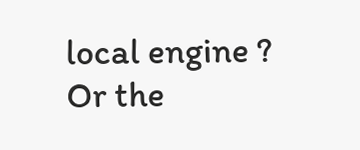local engine ?
Or the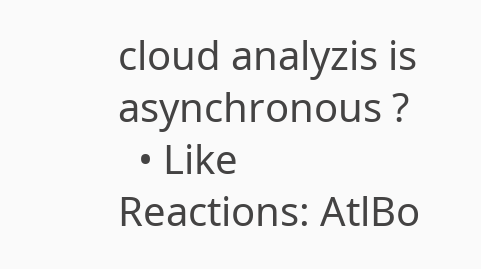cloud analyzis is asynchronous ?
  • Like
Reactions: AtlBo